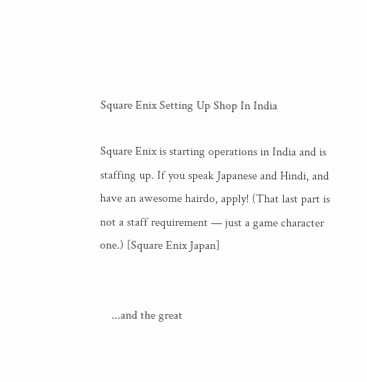Square Enix Setting Up Shop In India

Square Enix is starting operations in India and is staffing up. If you speak Japanese and Hindi, and have an awesome hairdo, apply! (That last part is not a staff requirement — just a game character one.) [Square Enix Japan]


    ...and the great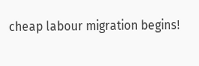cheap labour migration begins!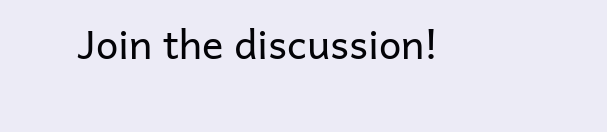Join the discussion!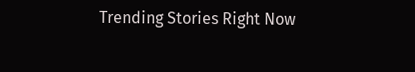Trending Stories Right Now